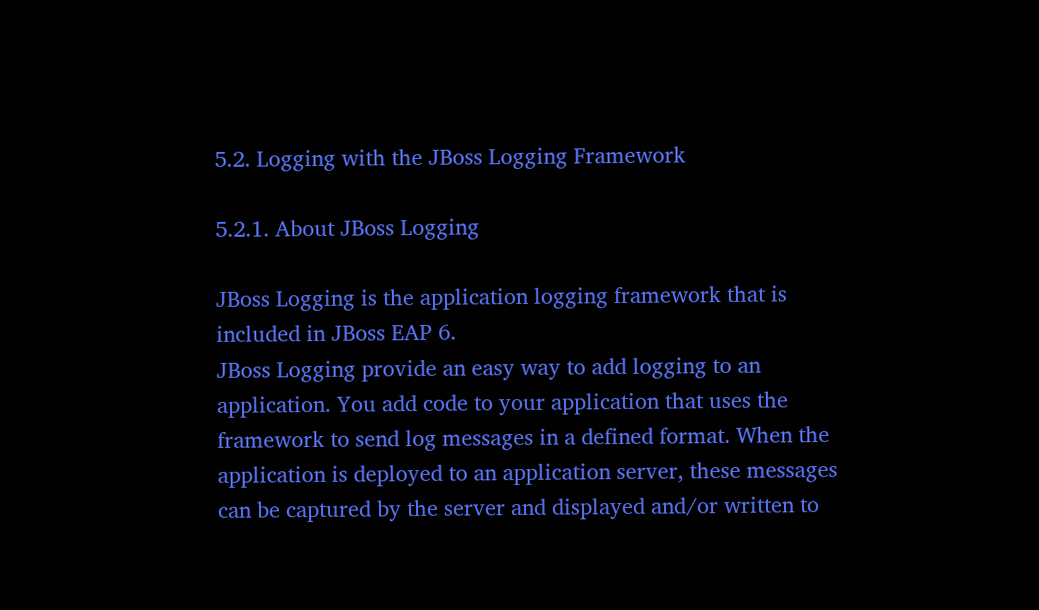5.2. Logging with the JBoss Logging Framework

5.2.1. About JBoss Logging

JBoss Logging is the application logging framework that is included in JBoss EAP 6.
JBoss Logging provide an easy way to add logging to an application. You add code to your application that uses the framework to send log messages in a defined format. When the application is deployed to an application server, these messages can be captured by the server and displayed and/or written to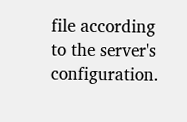file according to the server's configuration.